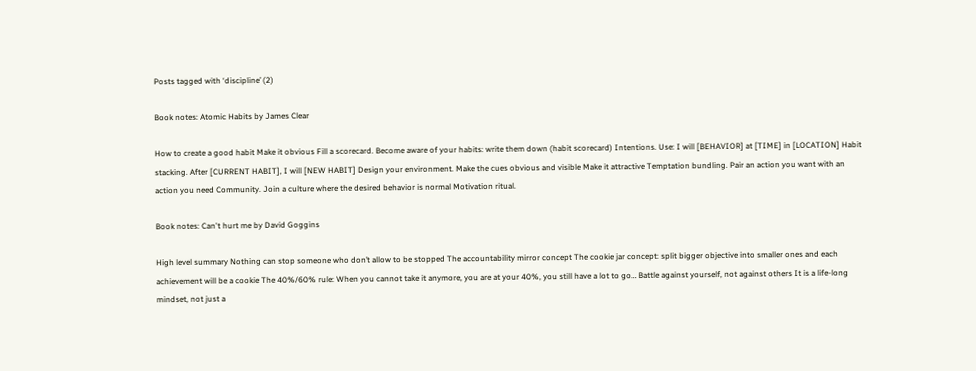Posts tagged with ‘discipline’ (2)

Book notes: Atomic Habits by James Clear

How to create a good habit Make it obvious Fill a scorecard. Become aware of your habits: write them down (habit scorecard) Intentions. Use: I will [BEHAVIOR] at [TIME] in [LOCATION] Habit stacking. After [CURRENT HABIT], I will [NEW HABIT] Design your environment. Make the cues obvious and visible Make it attractive Temptation bundling. Pair an action you want with an action you need Community. Join a culture where the desired behavior is normal Motivation ritual.

Book notes: Can't hurt me by David Goggins

High level summary Nothing can stop someone who don’t allow to be stopped The accountability mirror concept The cookie jar concept: split bigger objective into smaller ones and each achievement will be a cookie The 40%/60% rule: When you cannot take it anymore, you are at your 40%, you still have a lot to go… Battle against yourself, not against others It is a life-long mindset, not just a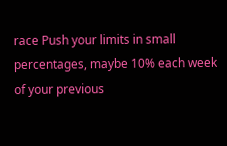race Push your limits in small percentages, maybe 10% each week of your previous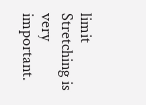limit Stretching is very important.